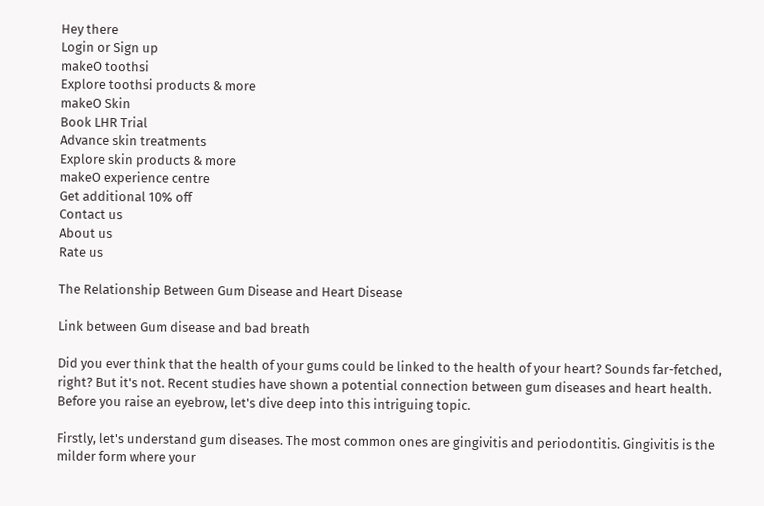Hey there
Login or Sign up
makeO toothsi
Explore toothsi products & more
makeO Skin
Book LHR Trial
Advance skin treatments
Explore skin products & more
makeO experience centre
Get additional 10% off
Contact us
About us
Rate us

The Relationship Between Gum Disease and Heart Disease

Link between Gum disease and bad breath

Did you ever think that the health of your gums could be linked to the health of your heart? Sounds far-fetched, right? But it's not. Recent studies have shown a potential connection between gum diseases and heart health. Before you raise an eyebrow, let's dive deep into this intriguing topic.

Firstly, let's understand gum diseases. The most common ones are gingivitis and periodontitis. Gingivitis is the milder form where your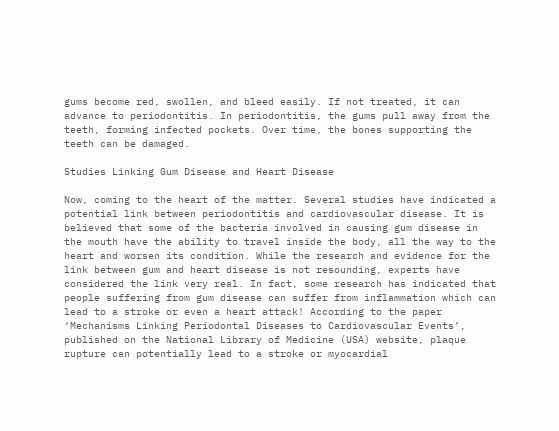gums become red, swollen, and bleed easily. If not treated, it can advance to periodontitis. In periodontitis, the gums pull away from the teeth, forming infected pockets. Over time, the bones supporting the teeth can be damaged.

Studies Linking Gum Disease and Heart Disease

Now, coming to the heart of the matter. Several studies have indicated a potential link between periodontitis and cardiovascular disease. It is believed that some of the bacteria involved in causing gum disease in the mouth have the ability to travel inside the body, all the way to the heart and worsen its condition. While the research and evidence for the link between gum and heart disease is not resounding, experts have considered the link very real. In fact, some research has indicated that people suffering from gum disease can suffer from inflammation which can lead to a stroke or even a heart attack! According to the paper ‘Mechanisms Linking Periodontal Diseases to Cardiovascular Events’, published on the National Library of Medicine (USA) website, plaque rupture can potentially lead to a stroke or myocardial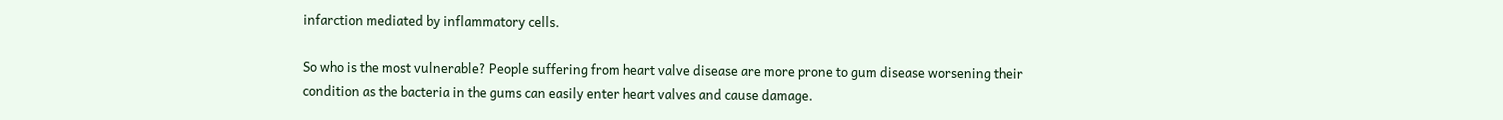infarction mediated by inflammatory cells.

So who is the most vulnerable? People suffering from heart valve disease are more prone to gum disease worsening their condition as the bacteria in the gums can easily enter heart valves and cause damage.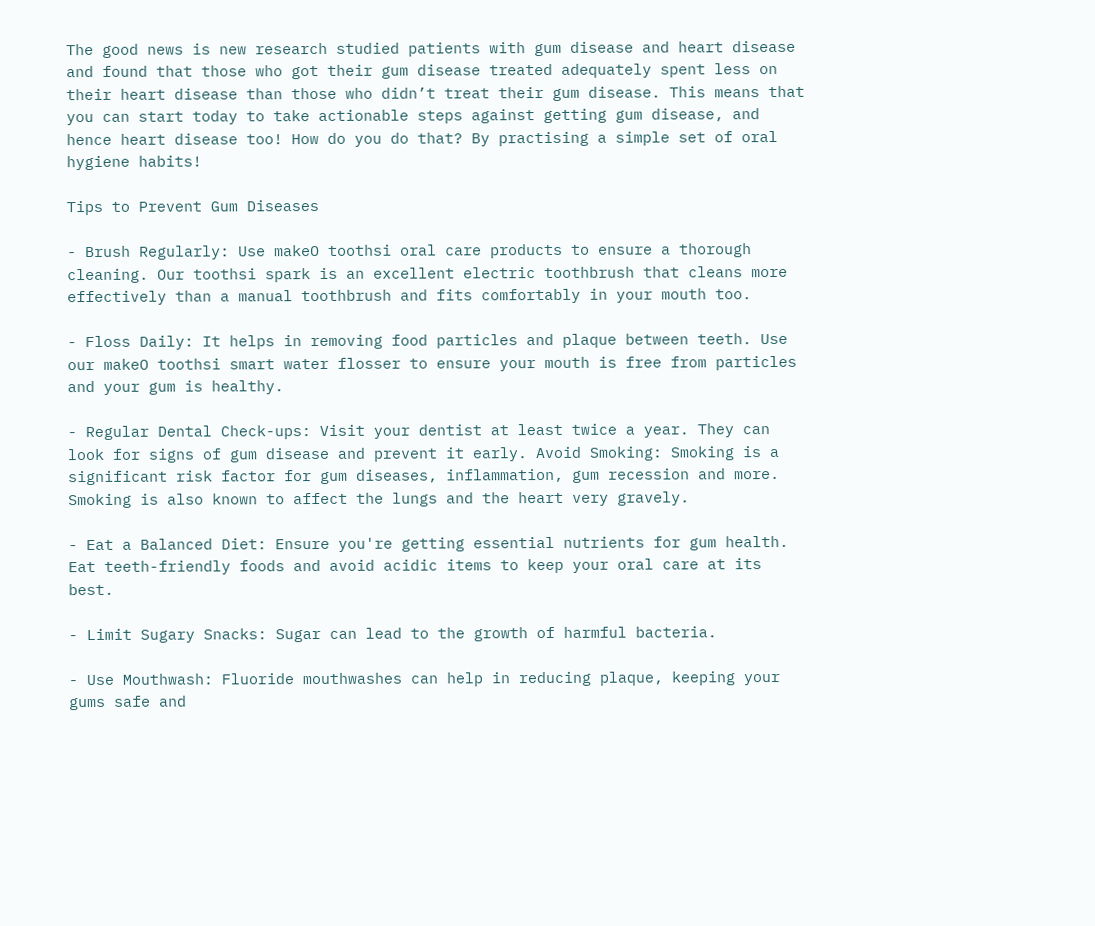The good news is new research studied patients with gum disease and heart disease and found that those who got their gum disease treated adequately spent less on their heart disease than those who didn’t treat their gum disease. This means that you can start today to take actionable steps against getting gum disease, and hence heart disease too! How do you do that? By practising a simple set of oral hygiene habits!

Tips to Prevent Gum Diseases

- Brush Regularly: Use makeO toothsi oral care products to ensure a thorough cleaning. Our toothsi spark is an excellent electric toothbrush that cleans more effectively than a manual toothbrush and fits comfortably in your mouth too.

- Floss Daily: It helps in removing food particles and plaque between teeth. Use our makeO toothsi smart water flosser to ensure your mouth is free from particles and your gum is healthy.

- Regular Dental Check-ups: Visit your dentist at least twice a year. They can look for signs of gum disease and prevent it early. Avoid Smoking: Smoking is a significant risk factor for gum diseases, inflammation, gum recession and more. Smoking is also known to affect the lungs and the heart very gravely.

- Eat a Balanced Diet: Ensure you're getting essential nutrients for gum health. Eat teeth-friendly foods and avoid acidic items to keep your oral care at its best.

- Limit Sugary Snacks: Sugar can lead to the growth of harmful bacteria.

- Use Mouthwash: Fluoride mouthwashes can help in reducing plaque, keeping your gums safe and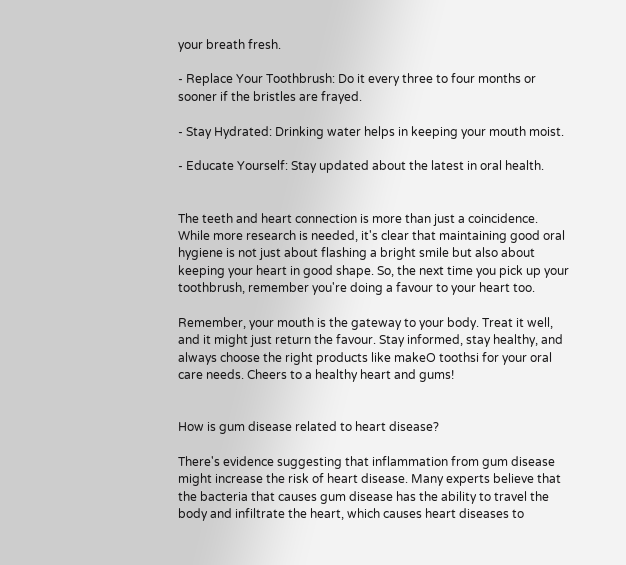your breath fresh.

- Replace Your Toothbrush: Do it every three to four months or sooner if the bristles are frayed.

- Stay Hydrated: Drinking water helps in keeping your mouth moist.

- Educate Yourself: Stay updated about the latest in oral health.


The teeth and heart connection is more than just a coincidence. While more research is needed, it's clear that maintaining good oral hygiene is not just about flashing a bright smile but also about keeping your heart in good shape. So, the next time you pick up your toothbrush, remember you're doing a favour to your heart too.

Remember, your mouth is the gateway to your body. Treat it well, and it might just return the favour. Stay informed, stay healthy, and always choose the right products like makeO toothsi for your oral care needs. Cheers to a healthy heart and gums!


How is gum disease related to heart disease?

There's evidence suggesting that inflammation from gum disease might increase the risk of heart disease. Many experts believe that the bacteria that causes gum disease has the ability to travel the body and infiltrate the heart, which causes heart diseases to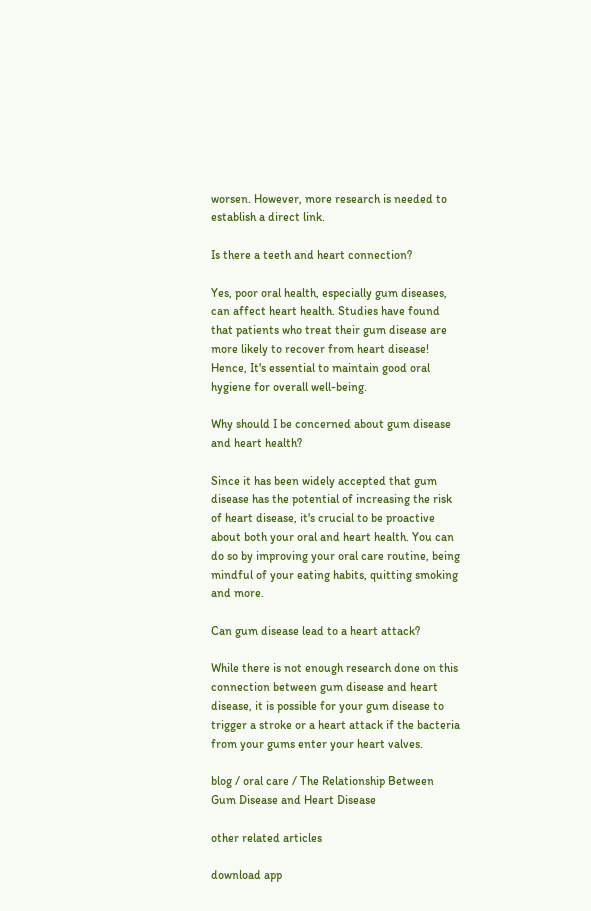worsen. However, more research is needed to establish a direct link.

Is there a teeth and heart connection?

Yes, poor oral health, especially gum diseases, can affect heart health. Studies have found that patients who treat their gum disease are more likely to recover from heart disease! Hence, It's essential to maintain good oral hygiene for overall well-being.

Why should I be concerned about gum disease and heart health?

Since it has been widely accepted that gum disease has the potential of increasing the risk of heart disease, it's crucial to be proactive about both your oral and heart health. You can do so by improving your oral care routine, being mindful of your eating habits, quitting smoking and more.

Can gum disease lead to a heart attack?

While there is not enough research done on this connection between gum disease and heart disease, it is possible for your gum disease to trigger a stroke or a heart attack if the bacteria from your gums enter your heart valves.

blog / oral care / The Relationship Between Gum Disease and Heart Disease

other related articles

download app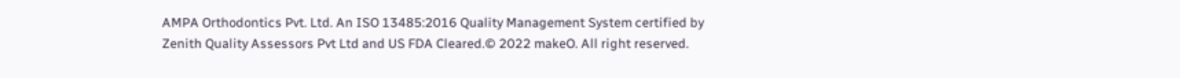AMPA Orthodontics Pvt. Ltd. An ISO 13485:2016 Quality Management System certified by Zenith Quality Assessors Pvt Ltd and US FDA Cleared.© 2022 makeO. All right reserved.